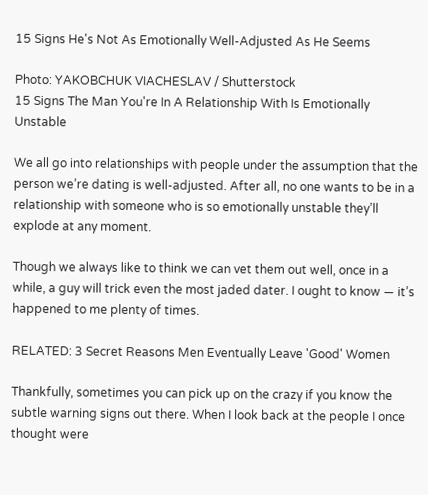15 Signs He's Not As Emotionally Well-Adjusted As He Seems

Photo: YAKOBCHUK VIACHESLAV / Shutterstock
15 Signs The Man You're In A Relationship With Is Emotionally Unstable

We all go into relationships with people under the assumption that the person we’re dating is well-adjusted. After all, no one wants to be in a relationship with someone who is so emotionally unstable they’ll explode at any moment.

Though we always like to think we can vet them out well, once in a while, a guy will trick even the most jaded dater. I ought to know — it’s happened to me plenty of times.

RELATED: 3 Secret Reasons Men Eventually Leave 'Good' Women

Thankfully, sometimes you can pick up on the crazy if you know the subtle warning signs out there. When I look back at the people I once thought were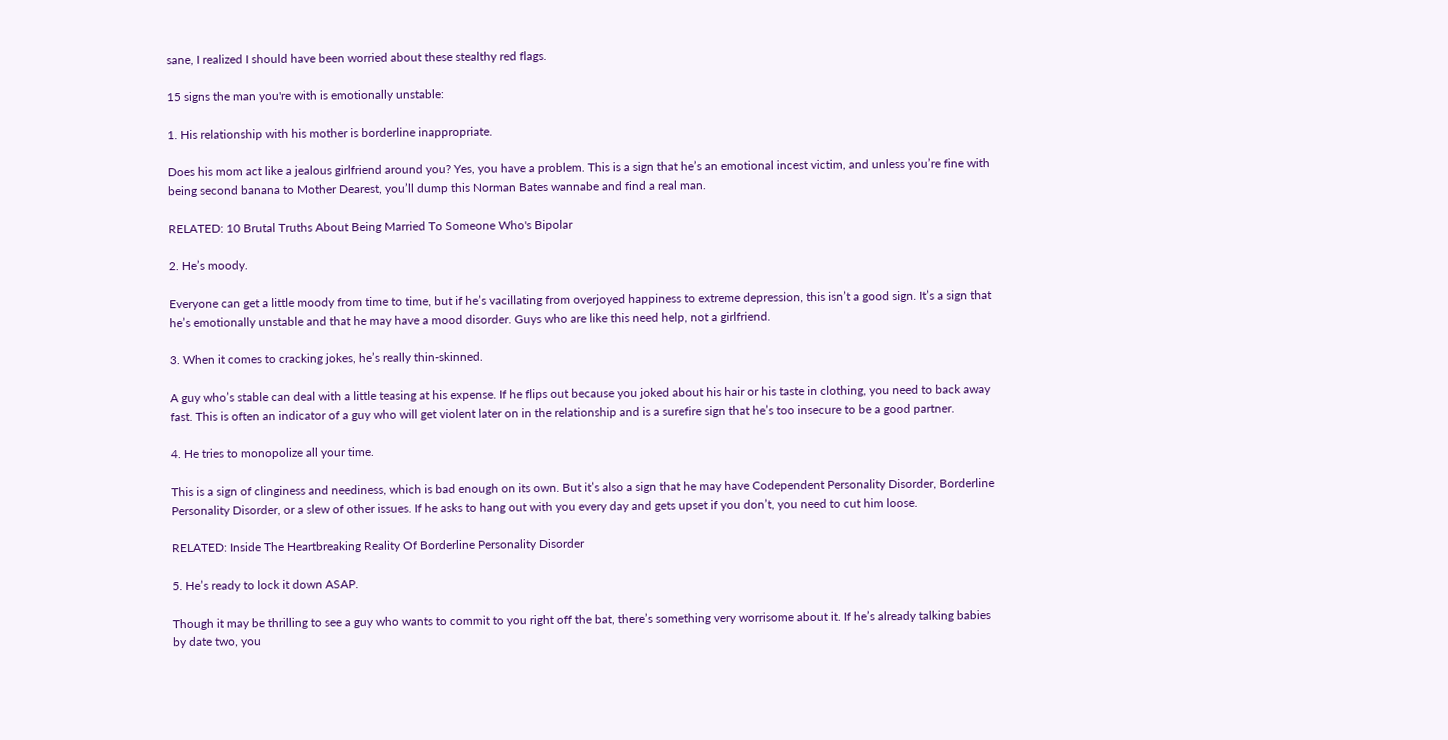sane, I realized I should have been worried about these stealthy red flags.

15 signs the man you're with is emotionally unstable:

1. His relationship with his mother is borderline inappropriate.

Does his mom act like a jealous girlfriend around you? Yes, you have a problem. This is a sign that he’s an emotional incest victim, and unless you’re fine with being second banana to Mother Dearest, you’ll dump this Norman Bates wannabe and find a real man.

RELATED: 10 Brutal Truths About Being Married To Someone Who's Bipolar

2. He’s moody.

Everyone can get a little moody from time to time, but if he’s vacillating from overjoyed happiness to extreme depression, this isn’t a good sign. It’s a sign that he’s emotionally unstable and that he may have a mood disorder. Guys who are like this need help, not a girlfriend.

3. When it comes to cracking jokes, he’s really thin-skinned.

A guy who’s stable can deal with a little teasing at his expense. If he flips out because you joked about his hair or his taste in clothing, you need to back away fast. This is often an indicator of a guy who will get violent later on in the relationship and is a surefire sign that he’s too insecure to be a good partner.

4. He tries to monopolize all your time.

This is a sign of clinginess and neediness, which is bad enough on its own. But it’s also a sign that he may have Codependent Personality Disorder, Borderline Personality Disorder, or a slew of other issues. If he asks to hang out with you every day and gets upset if you don’t, you need to cut him loose.

RELATED: Inside The Heartbreaking Reality Of Borderline Personality Disorder

5. He’s ready to lock it down ASAP.

Though it may be thrilling to see a guy who wants to commit to you right off the bat, there’s something very worrisome about it. If he’s already talking babies by date two, you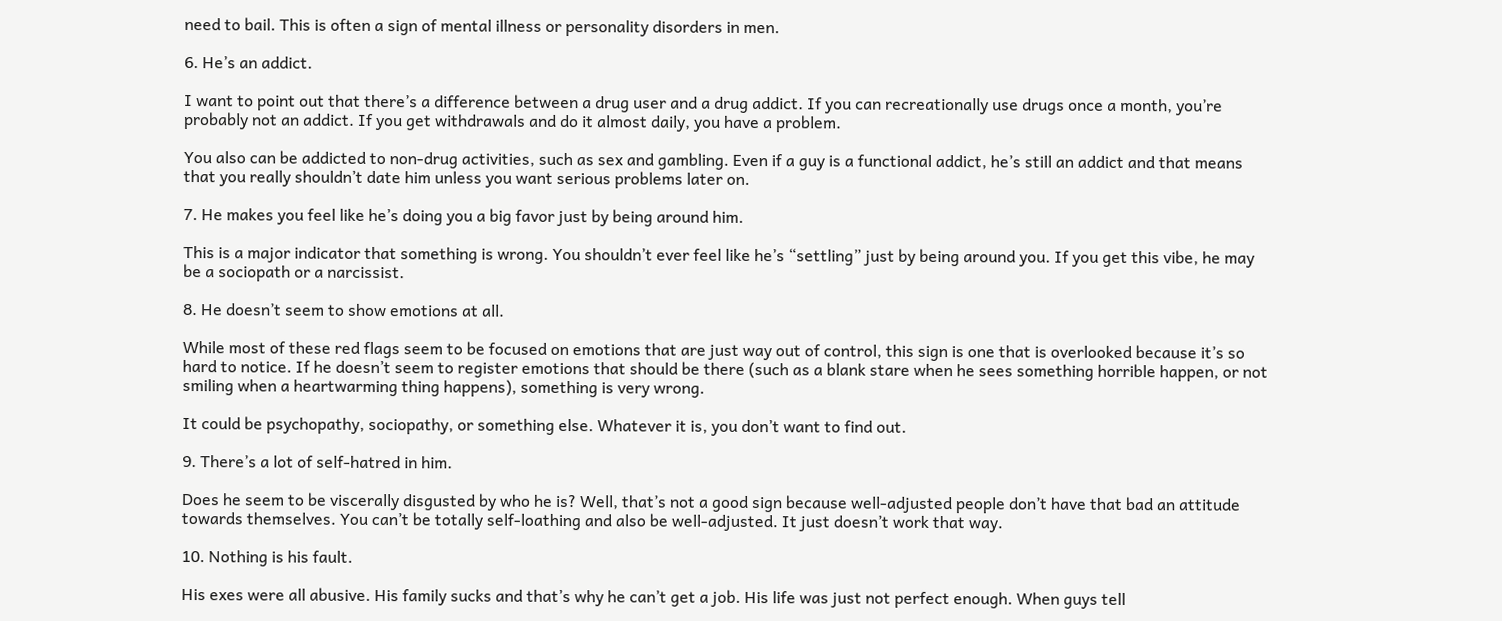need to bail. This is often a sign of mental illness or personality disorders in men.

6. He’s an addict.

I want to point out that there’s a difference between a drug user and a drug addict. If you can recreationally use drugs once a month, you’re probably not an addict. If you get withdrawals and do it almost daily, you have a problem.

You also can be addicted to non-drug activities, such as sex and gambling. Even if a guy is a functional addict, he’s still an addict and that means that you really shouldn’t date him unless you want serious problems later on.

7. He makes you feel like he’s doing you a big favor just by being around him.

This is a major indicator that something is wrong. You shouldn’t ever feel like he’s “settling” just by being around you. If you get this vibe, he may be a sociopath or a narcissist.

8. He doesn’t seem to show emotions at all.

While most of these red flags seem to be focused on emotions that are just way out of control, this sign is one that is overlooked because it’s so hard to notice. If he doesn’t seem to register emotions that should be there (such as a blank stare when he sees something horrible happen, or not smiling when a heartwarming thing happens), something is very wrong.

It could be psychopathy, sociopathy, or something else. Whatever it is, you don’t want to find out.

9. There’s a lot of self-hatred in him.

Does he seem to be viscerally disgusted by who he is? Well, that’s not a good sign because well-adjusted people don’t have that bad an attitude towards themselves. You can’t be totally self-loathing and also be well-adjusted. It just doesn’t work that way.

10. Nothing is his fault.

His exes were all abusive. His family sucks and that’s why he can’t get a job. His life was just not perfect enough. When guys tell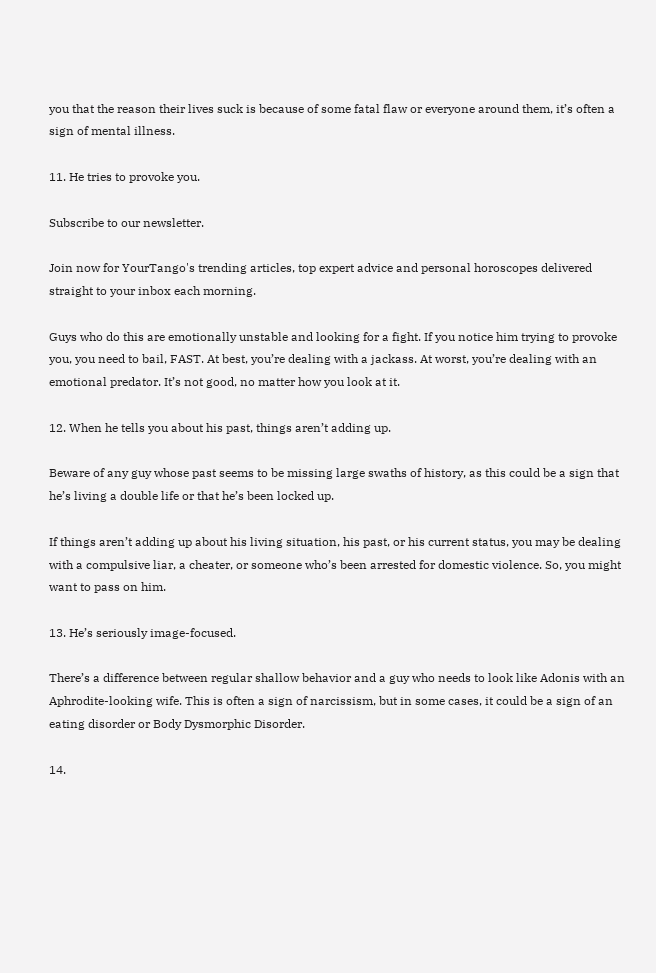you that the reason their lives suck is because of some fatal flaw or everyone around them, it’s often a sign of mental illness.

11. He tries to provoke you.

Subscribe to our newsletter.

Join now for YourTango's trending articles, top expert advice and personal horoscopes delivered straight to your inbox each morning.

Guys who do this are emotionally unstable and looking for a fight. If you notice him trying to provoke you, you need to bail, FAST. At best, you’re dealing with a jackass. At worst, you’re dealing with an emotional predator. It’s not good, no matter how you look at it.

12. When he tells you about his past, things aren’t adding up.

Beware of any guy whose past seems to be missing large swaths of history, as this could be a sign that he’s living a double life or that he’s been locked up.

If things aren’t adding up about his living situation, his past, or his current status, you may be dealing with a compulsive liar, a cheater, or someone who’s been arrested for domestic violence. So, you might want to pass on him.

13. He’s seriously image-focused.

There’s a difference between regular shallow behavior and a guy who needs to look like Adonis with an Aphrodite-looking wife. This is often a sign of narcissism, but in some cases, it could be a sign of an eating disorder or Body Dysmorphic Disorder.

14.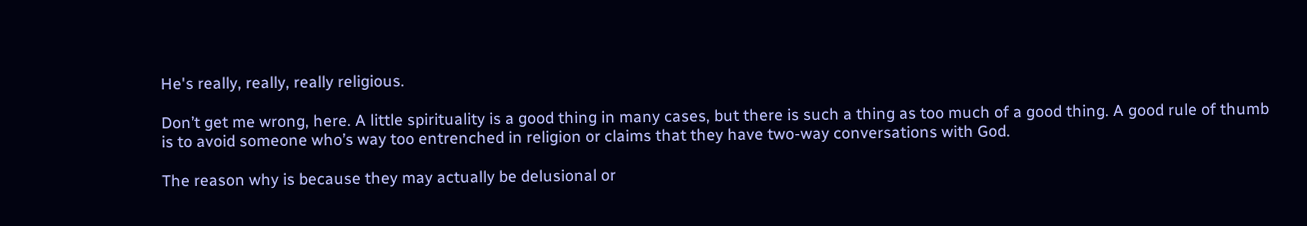He's really, really, really religious.

Don’t get me wrong, here. A little spirituality is a good thing in many cases, but there is such a thing as too much of a good thing. A good rule of thumb is to avoid someone who’s way too entrenched in religion or claims that they have two-way conversations with God.

The reason why is because they may actually be delusional or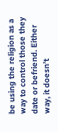be using the religion as a way to control those they date or befriend. Either way, it doesn’t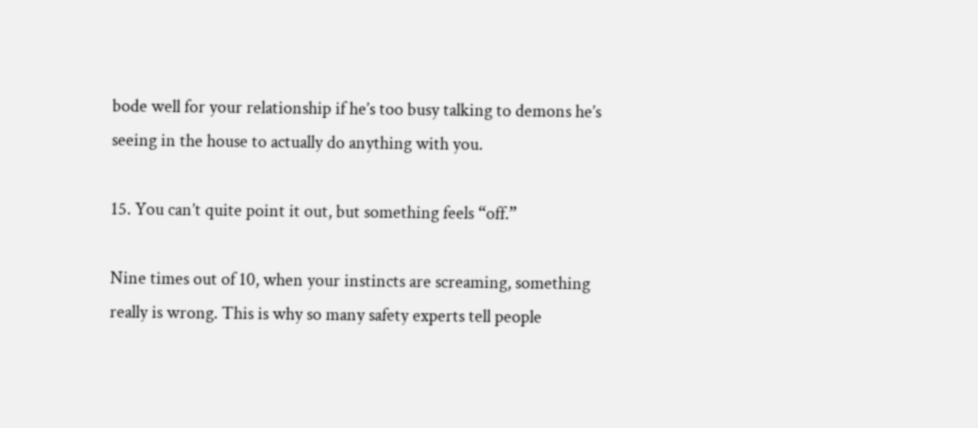bode well for your relationship if he’s too busy talking to demons he’s seeing in the house to actually do anything with you.

15. You can’t quite point it out, but something feels “off.”

Nine times out of 10, when your instincts are screaming, something really is wrong. This is why so many safety experts tell people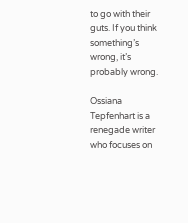to go with their guts. If you think something’s wrong, it’s probably wrong.

Ossiana Tepfenhart is a renegade writer who focuses on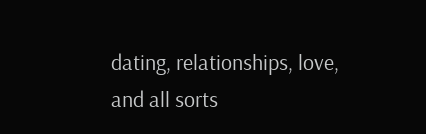dating, relationships, love, and all sorts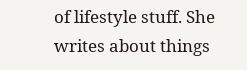of lifestyle stuff. She writes about things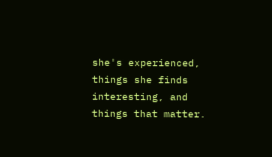she's experienced, things she finds interesting, and things that matter.